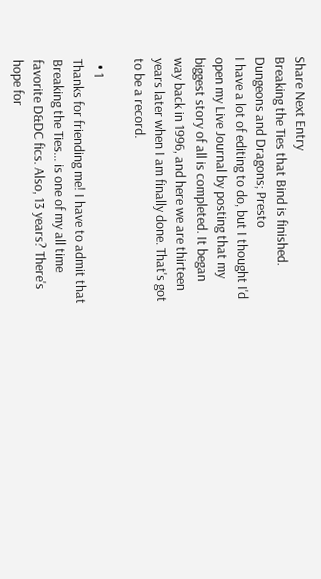Share Next Entry
Breaking the Ties that Bind is finished.
Dungeons and Dragons; Presto
I have a lot of editing to do, but I thought I'd open my Live Journal by posting that my biggest story of all is completed. It began way back in 1996, and here we are thirteen years later when I am finally done. That's got to be a record.

  • 1
Thanks for friending me! I have to admit that Breaking the Ties... is one of my all time favorite D&DC fics. Also, 13 years? There's hope for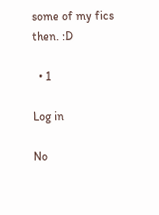some of my fics then. :D

  • 1

Log in

No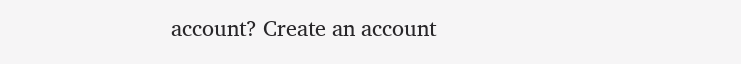account? Create an account